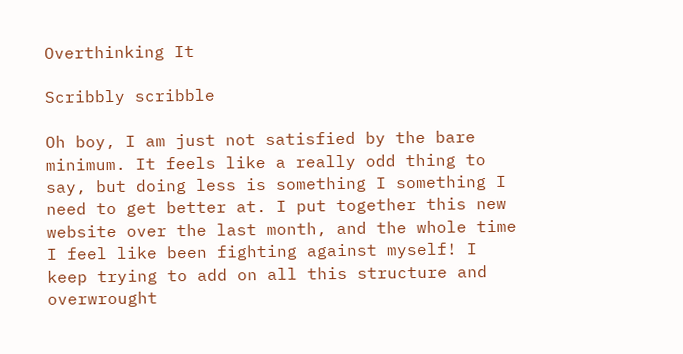Overthinking It

Scribbly scribble

Oh boy, I am just not satisfied by the bare minimum. It feels like a really odd thing to say, but doing less is something I something I need to get better at. I put together this new website over the last month, and the whole time I feel like been fighting against myself! I keep trying to add on all this structure and overwrought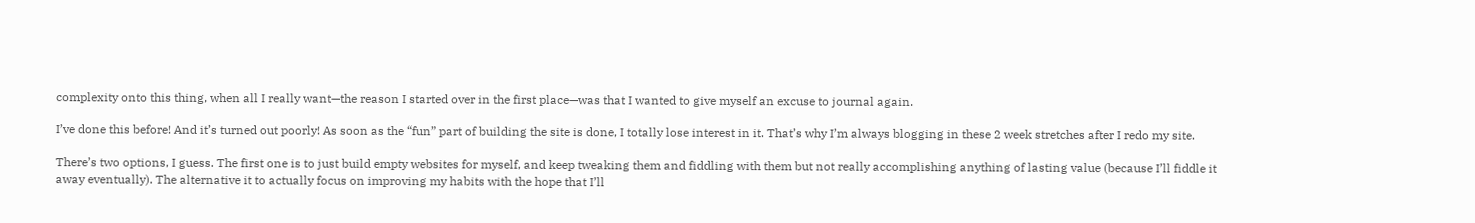complexity onto this thing, when all I really want—the reason I started over in the first place—was that I wanted to give myself an excuse to journal again.

I’ve done this before! And it’s turned out poorly! As soon as the “fun” part of building the site is done, I totally lose interest in it. That’s why I’m always blogging in these 2 week stretches after I redo my site.

There’s two options, I guess. The first one is to just build empty websites for myself, and keep tweaking them and fiddling with them but not really accomplishing anything of lasting value (because I’ll fiddle it away eventually). The alternative it to actually focus on improving my habits with the hope that I’ll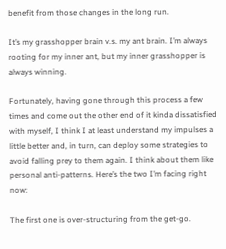benefit from those changes in the long run.

It’s my grasshopper brain v.s. my ant brain. I’m always rooting for my inner ant, but my inner grasshopper is always winning.

Fortunately, having gone through this process a few times and come out the other end of it kinda dissatisfied with myself, I think I at least understand my impulses a little better and, in turn, can deploy some strategies to avoid falling prey to them again. I think about them like personal anti-patterns. Here’s the two I’m facing right now:

The first one is over-structuring from the get-go.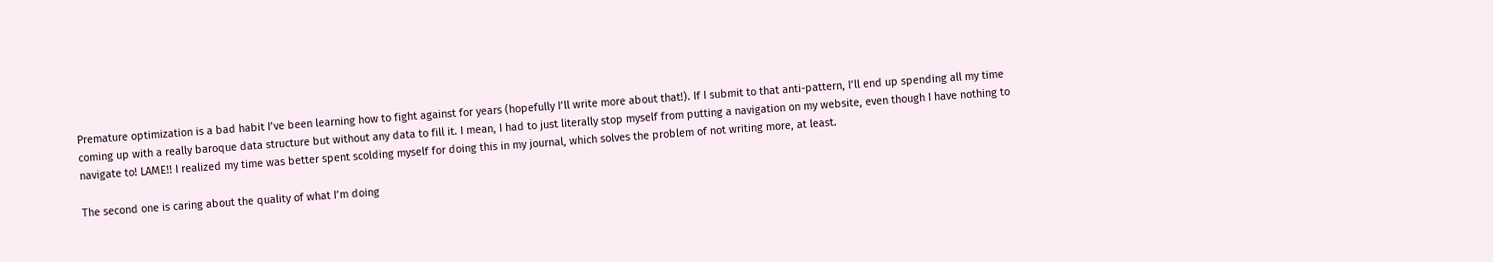Premature optimization is a bad habit I’ve been learning how to fight against for years (hopefully I’ll write more about that!). If I submit to that anti-pattern, I’ll end up spending all my time coming up with a really baroque data structure but without any data to fill it. I mean, I had to just literally stop myself from putting a navigation on my website, even though I have nothing to navigate to! LAME!! I realized my time was better spent scolding myself for doing this in my journal, which solves the problem of not writing more, at least.

The second one is caring about the quality of what I’m doing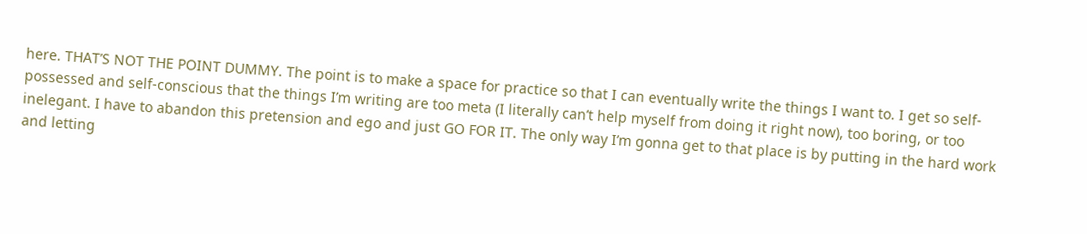here. THAT’S NOT THE POINT DUMMY. The point is to make a space for practice so that I can eventually write the things I want to. I get so self-possessed and self-conscious that the things I’m writing are too meta (I literally can’t help myself from doing it right now), too boring, or too inelegant. I have to abandon this pretension and ego and just GO FOR IT. The only way I’m gonna get to that place is by putting in the hard work and letting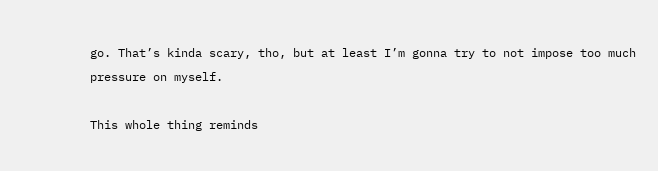go. That’s kinda scary, tho, but at least I’m gonna try to not impose too much pressure on myself.

This whole thing reminds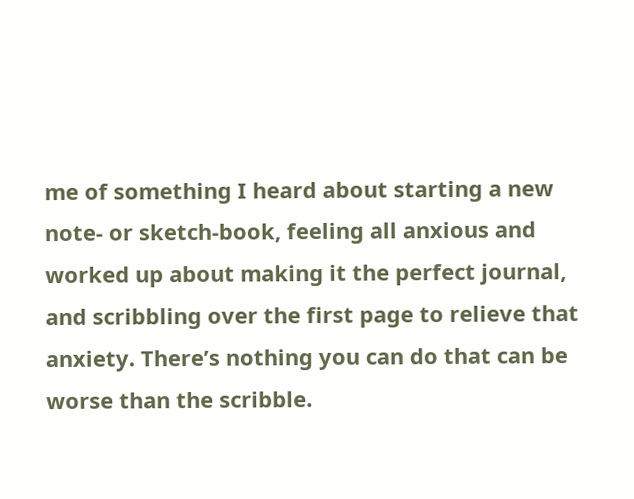me of something I heard about starting a new note- or sketch-book, feeling all anxious and worked up about making it the perfect journal, and scribbling over the first page to relieve that anxiety. There’s nothing you can do that can be worse than the scribble.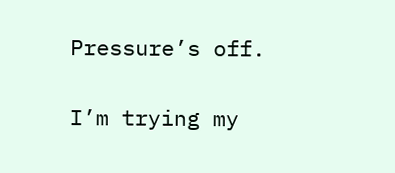Pressure’s off.

I’m trying my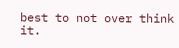best to not over think it.